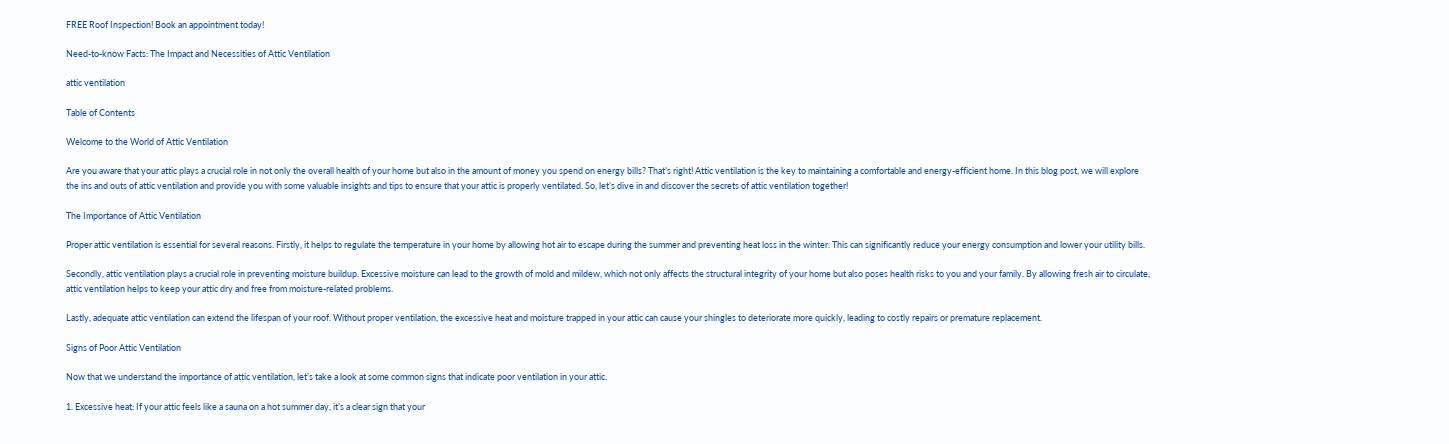FREE Roof Inspection! Book an appointment today!

Need-to-know Facts: The Impact and Necessities of Attic Ventilation

attic ventilation

Table of Contents

Welcome to the World of Attic Ventilation

Are you aware that your attic plays a crucial role in not only the overall health of your home but also in the amount of money you spend on energy bills? That’s right! Attic ventilation is the key to maintaining a comfortable and energy-efficient home. In this blog post, we will explore the ins and outs of attic ventilation and provide you with some valuable insights and tips to ensure that your attic is properly ventilated. So, let’s dive in and discover the secrets of attic ventilation together!

The Importance of Attic Ventilation

Proper attic ventilation is essential for several reasons. Firstly, it helps to regulate the temperature in your home by allowing hot air to escape during the summer and preventing heat loss in the winter. This can significantly reduce your energy consumption and lower your utility bills.

Secondly, attic ventilation plays a crucial role in preventing moisture buildup. Excessive moisture can lead to the growth of mold and mildew, which not only affects the structural integrity of your home but also poses health risks to you and your family. By allowing fresh air to circulate, attic ventilation helps to keep your attic dry and free from moisture-related problems.

Lastly, adequate attic ventilation can extend the lifespan of your roof. Without proper ventilation, the excessive heat and moisture trapped in your attic can cause your shingles to deteriorate more quickly, leading to costly repairs or premature replacement.

Signs of Poor Attic Ventilation

Now that we understand the importance of attic ventilation, let’s take a look at some common signs that indicate poor ventilation in your attic.

1. Excessive heat: If your attic feels like a sauna on a hot summer day, it’s a clear sign that your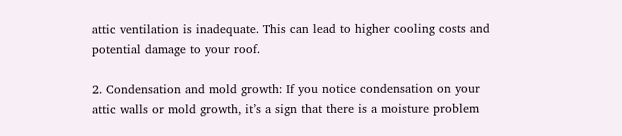attic ventilation is inadequate. This can lead to higher cooling costs and potential damage to your roof.

2. Condensation and mold growth: If you notice condensation on your attic walls or mold growth, it’s a sign that there is a moisture problem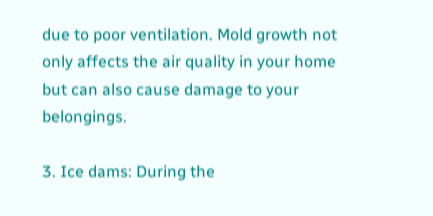due to poor ventilation. Mold growth not only affects the air quality in your home but can also cause damage to your belongings.

3. Ice dams: During the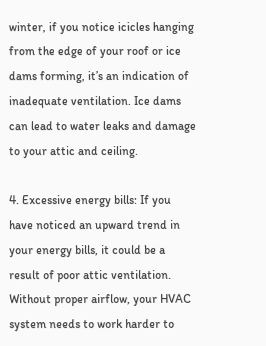winter, if you notice icicles hanging from the edge of your roof or ice dams forming, it’s an indication of inadequate ventilation. Ice dams can lead to water leaks and damage to your attic and ceiling.

4. Excessive energy bills: If you have noticed an upward trend in your energy bills, it could be a result of poor attic ventilation. Without proper airflow, your HVAC system needs to work harder to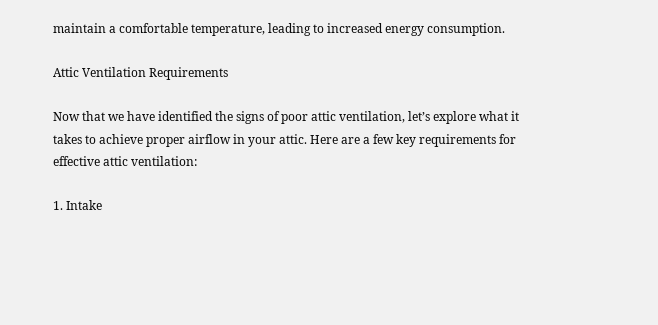maintain a comfortable temperature, leading to increased energy consumption.

Attic Ventilation Requirements

Now that we have identified the signs of poor attic ventilation, let’s explore what it takes to achieve proper airflow in your attic. Here are a few key requirements for effective attic ventilation:

1. Intake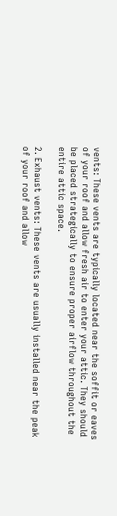vents: These vents are typically located near the soffit or eaves of your roof and allow fresh air to enter your attic. They should be placed strategically to ensure proper airflow throughout the entire attic space.

2. Exhaust vents: These vents are usually installed near the peak of your roof and allow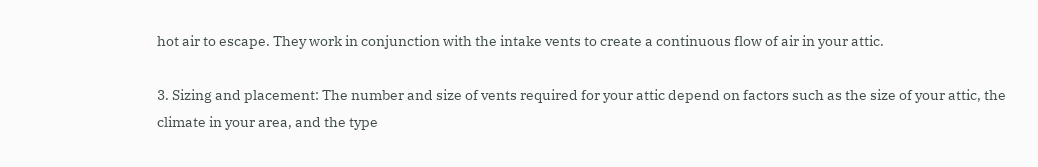hot air to escape. They work in conjunction with the intake vents to create a continuous flow of air in your attic.

3. Sizing and placement: The number and size of vents required for your attic depend on factors such as the size of your attic, the climate in your area, and the type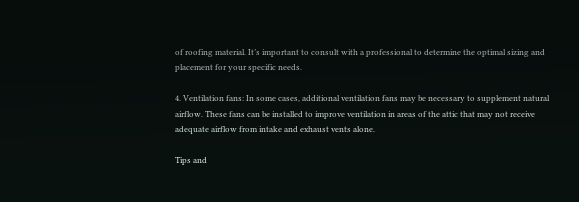of roofing material. It’s important to consult with a professional to determine the optimal sizing and placement for your specific needs.

4. Ventilation fans: In some cases, additional ventilation fans may be necessary to supplement natural airflow. These fans can be installed to improve ventilation in areas of the attic that may not receive adequate airflow from intake and exhaust vents alone.

Tips and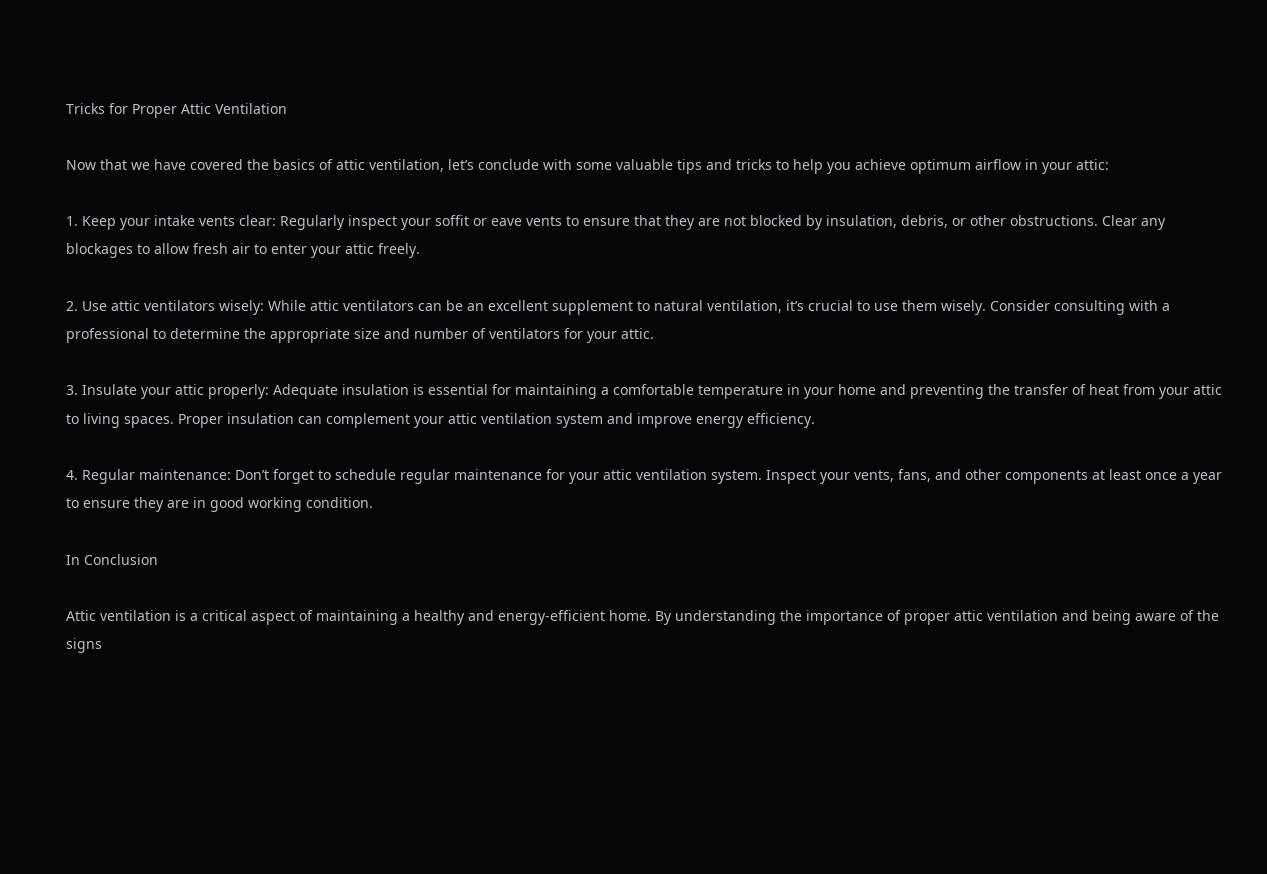Tricks for Proper Attic Ventilation

Now that we have covered the basics of attic ventilation, let’s conclude with some valuable tips and tricks to help you achieve optimum airflow in your attic:

1. Keep your intake vents clear: Regularly inspect your soffit or eave vents to ensure that they are not blocked by insulation, debris, or other obstructions. Clear any blockages to allow fresh air to enter your attic freely.

2. Use attic ventilators wisely: While attic ventilators can be an excellent supplement to natural ventilation, it’s crucial to use them wisely. Consider consulting with a professional to determine the appropriate size and number of ventilators for your attic.

3. Insulate your attic properly: Adequate insulation is essential for maintaining a comfortable temperature in your home and preventing the transfer of heat from your attic to living spaces. Proper insulation can complement your attic ventilation system and improve energy efficiency.

4. Regular maintenance: Don’t forget to schedule regular maintenance for your attic ventilation system. Inspect your vents, fans, and other components at least once a year to ensure they are in good working condition.

In Conclusion

Attic ventilation is a critical aspect of maintaining a healthy and energy-efficient home. By understanding the importance of proper attic ventilation and being aware of the signs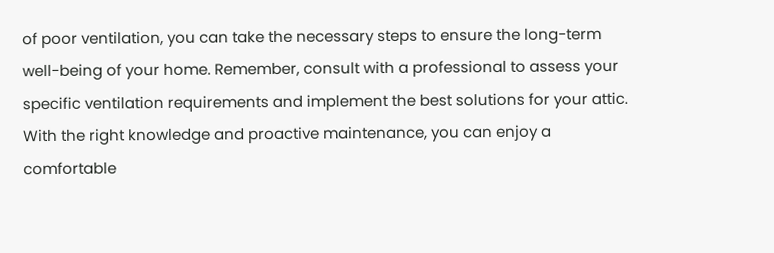of poor ventilation, you can take the necessary steps to ensure the long-term well-being of your home. Remember, consult with a professional to assess your specific ventilation requirements and implement the best solutions for your attic. With the right knowledge and proactive maintenance, you can enjoy a comfortable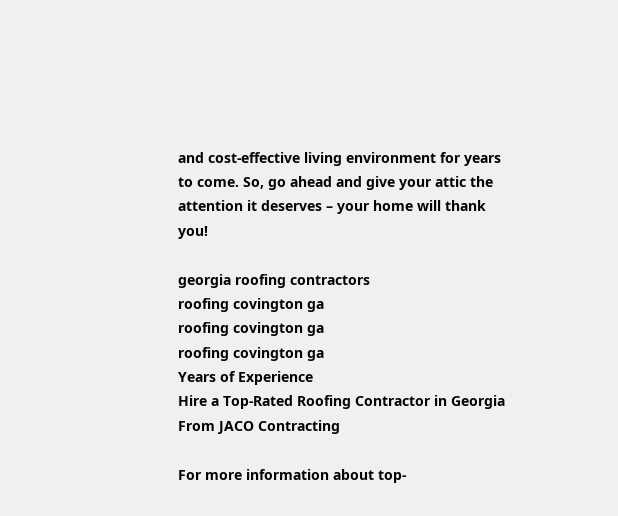and cost-effective living environment for years to come. So, go ahead and give your attic the attention it deserves – your home will thank you!

georgia roofing contractors
roofing covington ga
roofing covington ga
roofing covington ga
Years of Experience
Hire a Top-Rated Roofing Contractor in Georgia From JACO Contracting

For more information about top-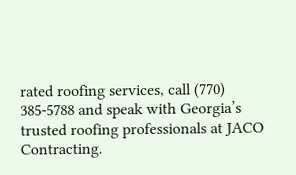rated roofing services, call (770) 385-5788 and speak with Georgia’s trusted roofing professionals at JACO Contracting.